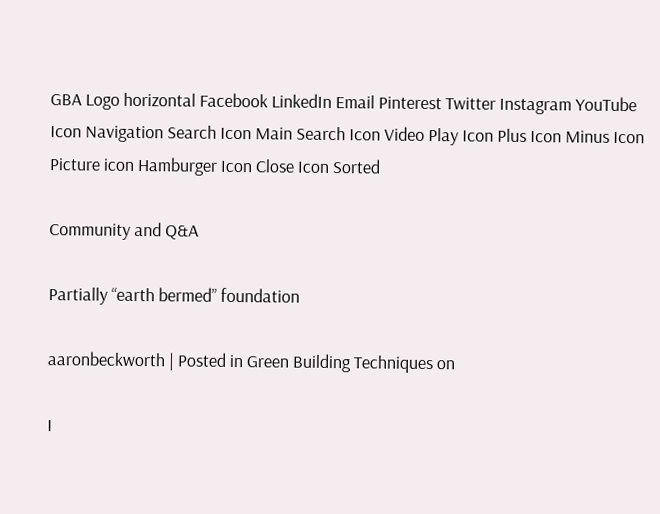GBA Logo horizontal Facebook LinkedIn Email Pinterest Twitter Instagram YouTube Icon Navigation Search Icon Main Search Icon Video Play Icon Plus Icon Minus Icon Picture icon Hamburger Icon Close Icon Sorted

Community and Q&A

Partially “earth bermed” foundation

aaronbeckworth | Posted in Green Building Techniques on

I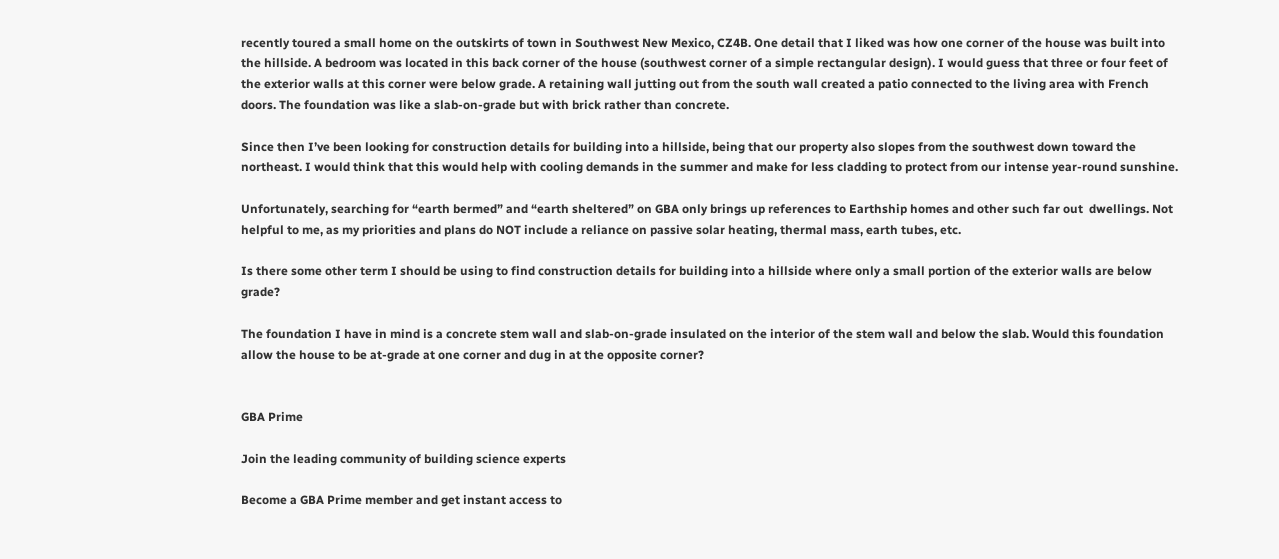recently toured a small home on the outskirts of town in Southwest New Mexico, CZ4B. One detail that I liked was how one corner of the house was built into the hillside. A bedroom was located in this back corner of the house (southwest corner of a simple rectangular design). I would guess that three or four feet of the exterior walls at this corner were below grade. A retaining wall jutting out from the south wall created a patio connected to the living area with French doors. The foundation was like a slab-on-grade but with brick rather than concrete.

Since then I’ve been looking for construction details for building into a hillside, being that our property also slopes from the southwest down toward the northeast. I would think that this would help with cooling demands in the summer and make for less cladding to protect from our intense year-round sunshine.

Unfortunately, searching for “earth bermed” and “earth sheltered” on GBA only brings up references to Earthship homes and other such far out  dwellings. Not helpful to me, as my priorities and plans do NOT include a reliance on passive solar heating, thermal mass, earth tubes, etc.

Is there some other term I should be using to find construction details for building into a hillside where only a small portion of the exterior walls are below grade?

The foundation I have in mind is a concrete stem wall and slab-on-grade insulated on the interior of the stem wall and below the slab. Would this foundation allow the house to be at-grade at one corner and dug in at the opposite corner?


GBA Prime

Join the leading community of building science experts

Become a GBA Prime member and get instant access to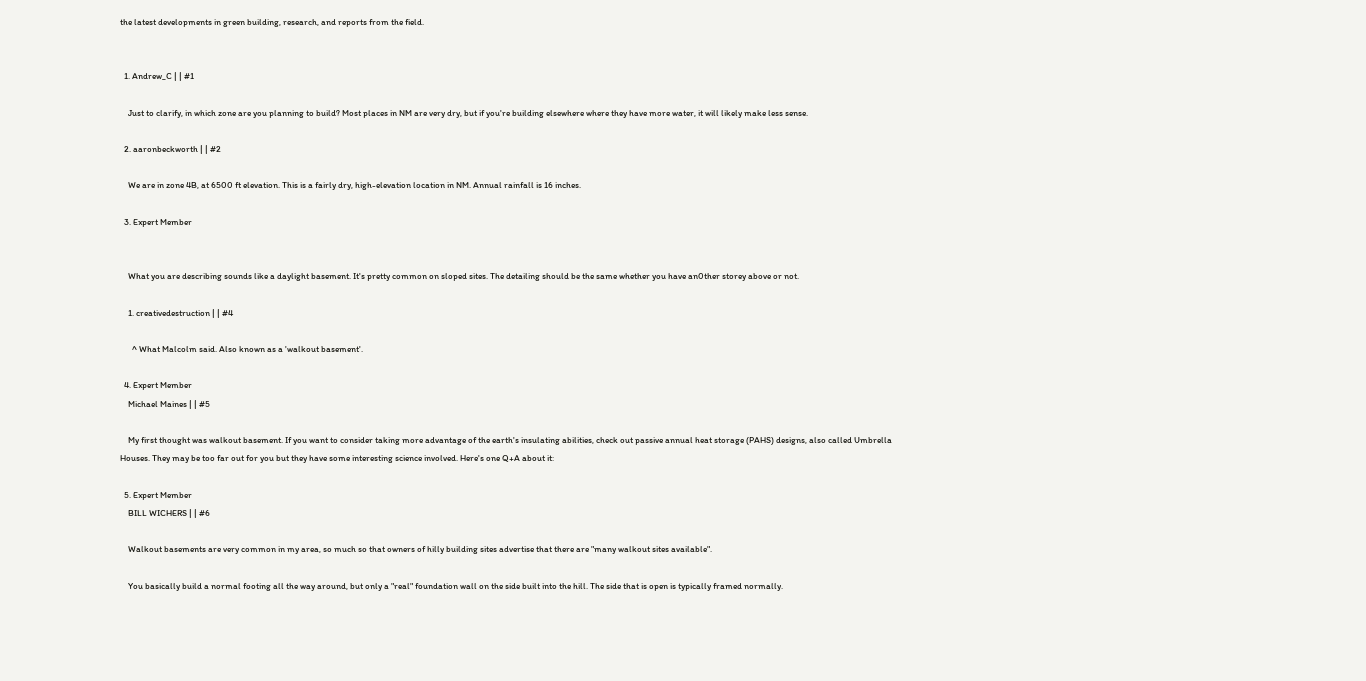the latest developments in green building, research, and reports from the field.


  1. Andrew_C | | #1

    Just to clarify, in which zone are you planning to build? Most places in NM are very dry, but if you're building elsewhere where they have more water, it will likely make less sense.

  2. aaronbeckworth | | #2

    We are in zone 4B, at 6500 ft elevation. This is a fairly dry, high-elevation location in NM. Annual rainfall is 16 inches.

  3. Expert Member


    What you are describing sounds like a daylight basement. It's pretty common on sloped sites. The detailing should be the same whether you have an0ther storey above or not.

    1. creativedestruction | | #4

      ^ What Malcolm said. Also known as a 'walkout basement'.

  4. Expert Member
    Michael Maines | | #5

    My first thought was walkout basement. If you want to consider taking more advantage of the earth's insulating abilities, check out passive annual heat storage (PAHS) designs, also called Umbrella Houses. They may be too far out for you but they have some interesting science involved. Here's one Q+A about it:

  5. Expert Member
    BILL WICHERS | | #6

    Walkout basements are very common in my area, so much so that owners of hilly building sites advertise that there are "many walkout sites available".

    You basically build a normal footing all the way around, but only a "real" foundation wall on the side built into the hill. The side that is open is typically framed normally.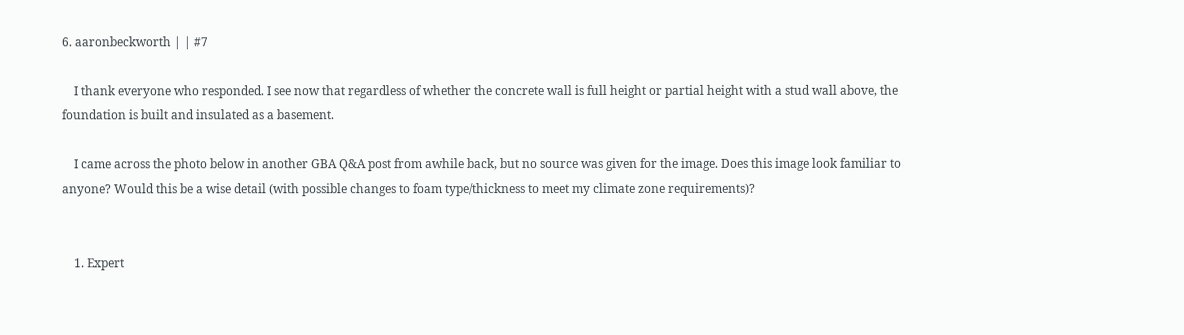6. aaronbeckworth | | #7

    I thank everyone who responded. I see now that regardless of whether the concrete wall is full height or partial height with a stud wall above, the foundation is built and insulated as a basement.

    I came across the photo below in another GBA Q&A post from awhile back, but no source was given for the image. Does this image look familiar to anyone? Would this be a wise detail (with possible changes to foam type/thickness to meet my climate zone requirements)?


    1. Expert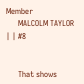Member
      MALCOLM TAYLOR | | #8


      That shows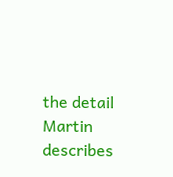the detail Martin describes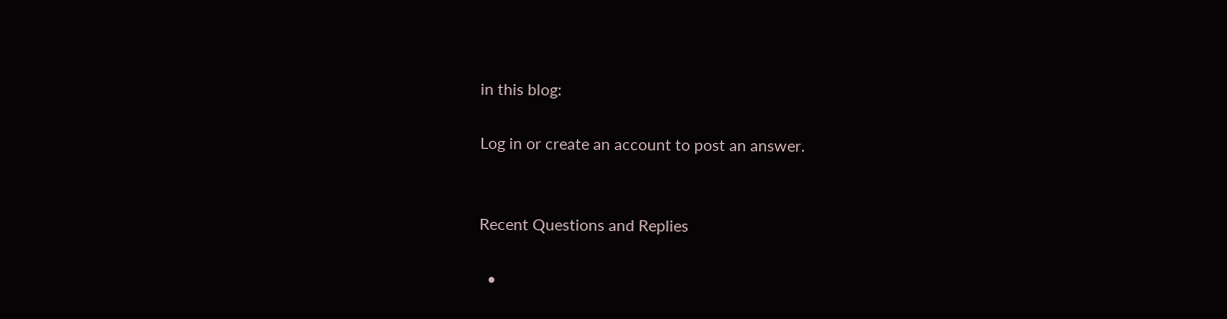in this blog:

Log in or create an account to post an answer.


Recent Questions and Replies

  •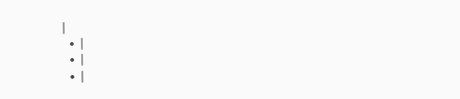|
  • |
  • |
  • |